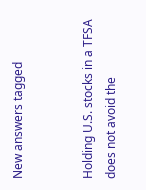New answers tagged


Holding U.S. stocks in a TFSA does not avoid the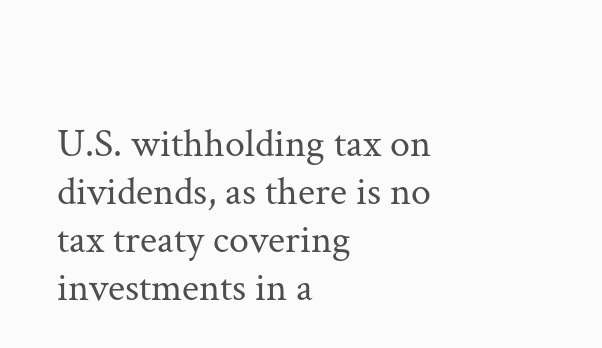U.S. withholding tax on dividends, as there is no tax treaty covering investments in a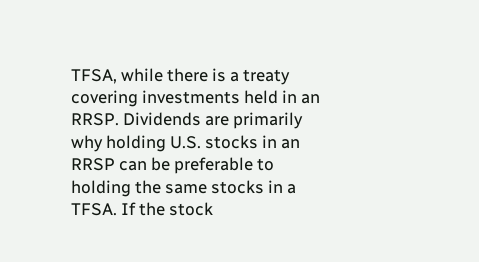TFSA, while there is a treaty covering investments held in an RRSP. Dividends are primarily why holding U.S. stocks in an RRSP can be preferable to holding the same stocks in a TFSA. If the stock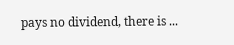pays no dividend, there is ...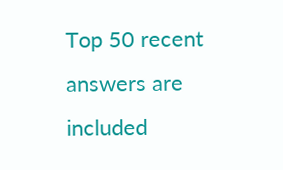Top 50 recent answers are included